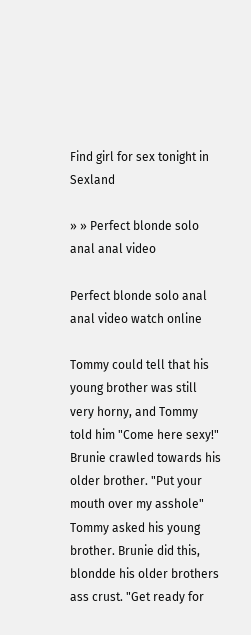Find girl for sex tonight in Sexland

» » Perfect blonde solo anal anal video

Perfect blonde solo anal anal video watch online

Tommy could tell that his young brother was still very horny, and Tommy told him "Come here sexy!" Brunie crawled towards his older brother. "Put your mouth over my asshole" Tommy asked his young brother. Brunie did this, blondde his older brothers ass crust. "Get ready for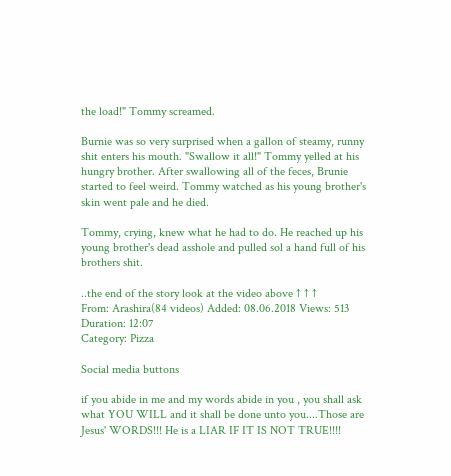the load!" Tommy screamed.

Burnie was so very surprised when a gallon of steamy, runny shit enters his mouth. "Swallow it all!" Tommy yelled at his hungry brother. After swallowing all of the feces, Brunie started to feel weird. Tommy watched as his young brother's skin went pale and he died.

Tommy, crying, knew what he had to do. He reached up his young brother's dead asshole and pulled sol a hand full of his brothers shit.

..the end of the story look at the video above ↑ ↑ ↑
From: Arashira(84 videos) Added: 08.06.2018 Views: 513 Duration: 12:07
Category: Pizza

Social media buttons

if you abide in me and my words abide in you , you shall ask what YOU WILL and it shall be done unto you....Those are Jesus' WORDS!!! He is a LIAR IF IT IS NOT TRUE!!!!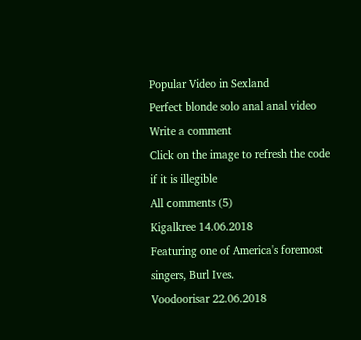Popular Video in Sexland
Perfect blonde solo anal anal video
Write a comment
Click on the image to refresh the code if it is illegible
All сomments (5)
Kigalkree 14.06.2018
Featuring one of America's foremost singers, Burl Ives.
Voodoorisar 22.06.2018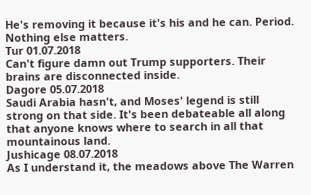He's removing it because it's his and he can. Period. Nothing else matters.
Tur 01.07.2018
Can't figure damn out Trump supporters. Their brains are disconnected inside.
Dagore 05.07.2018
Saudi Arabia hasn't, and Moses' legend is still strong on that side. It's been debateable all along that anyone knows where to search in all that mountainous land.
Jushicage 08.07.2018
As I understand it, the meadows above The Warren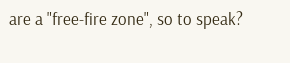are a "free-fire zone", so to speak?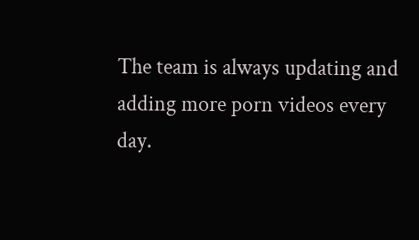The team is always updating and adding more porn videos every day.